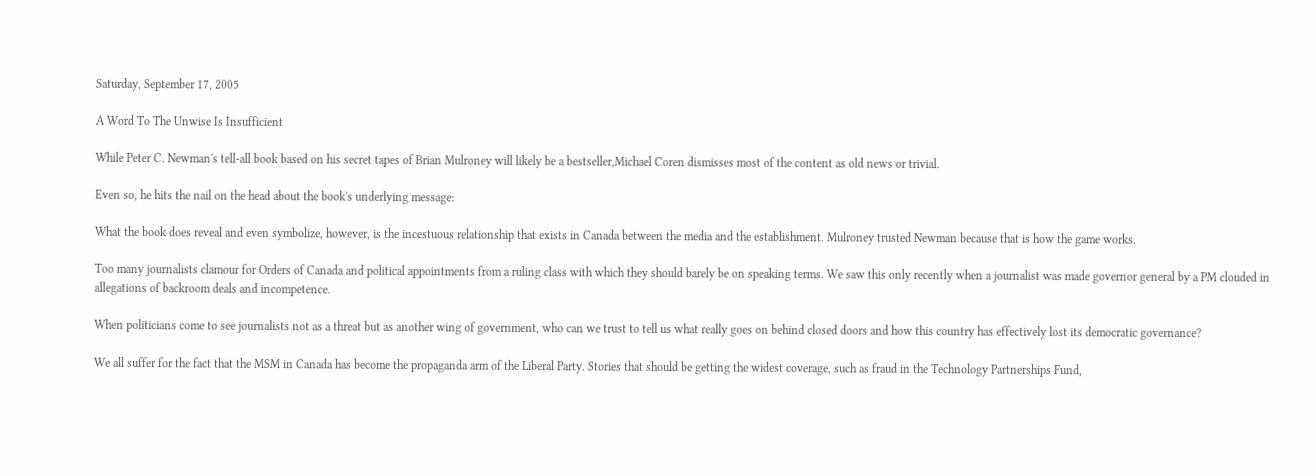Saturday, September 17, 2005

A Word To The Unwise Is Insufficient

While Peter C. Newman's tell-all book based on his secret tapes of Brian Mulroney will likely be a bestseller,Michael Coren dismisses most of the content as old news or trivial.

Even so, he hits the nail on the head about the book's underlying message:

What the book does reveal and even symbolize, however, is the incestuous relationship that exists in Canada between the media and the establishment. Mulroney trusted Newman because that is how the game works.

Too many journalists clamour for Orders of Canada and political appointments from a ruling class with which they should barely be on speaking terms. We saw this only recently when a journalist was made governor general by a PM clouded in allegations of backroom deals and incompetence.

When politicians come to see journalists not as a threat but as another wing of government, who can we trust to tell us what really goes on behind closed doors and how this country has effectively lost its democratic governance?

We all suffer for the fact that the MSM in Canada has become the propaganda arm of the Liberal Party. Stories that should be getting the widest coverage, such as fraud in the Technology Partnerships Fund,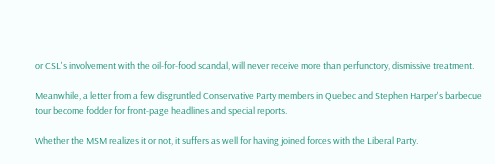or CSL's involvement with the oil-for-food scandal, will never receive more than perfunctory, dismissive treatment.

Meanwhile, a letter from a few disgruntled Conservative Party members in Quebec and Stephen Harper's barbecue tour become fodder for front-page headlines and special reports.

Whether the MSM realizes it or not, it suffers as well for having joined forces with the Liberal Party.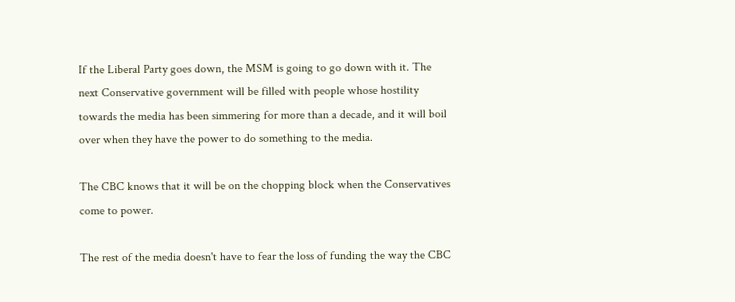If the Liberal Party goes down, the MSM is going to go down with it. The next Conservative government will be filled with people whose hostility towards the media has been simmering for more than a decade, and it will boil over when they have the power to do something to the media.

The CBC knows that it will be on the chopping block when the Conservatives come to power.

The rest of the media doesn't have to fear the loss of funding the way the CBC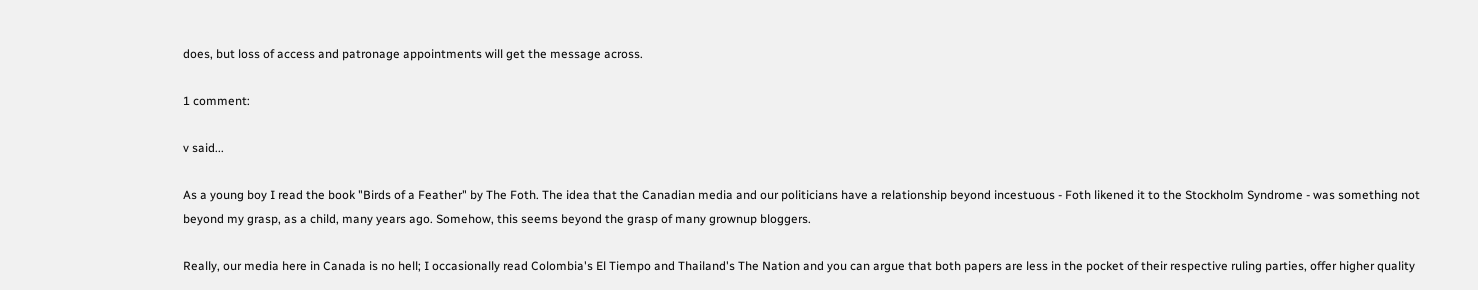does, but loss of access and patronage appointments will get the message across.

1 comment:

v said...

As a young boy I read the book "Birds of a Feather" by The Foth. The idea that the Canadian media and our politicians have a relationship beyond incestuous - Foth likened it to the Stockholm Syndrome - was something not beyond my grasp, as a child, many years ago. Somehow, this seems beyond the grasp of many grownup bloggers.

Really, our media here in Canada is no hell; I occasionally read Colombia's El Tiempo and Thailand's The Nation and you can argue that both papers are less in the pocket of their respective ruling parties, offer higher quality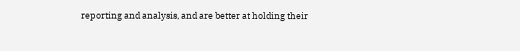reporting and analysis, and are better at holding their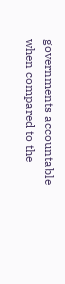governments accountable when compared to the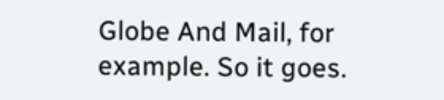Globe And Mail, for example. So it goes.